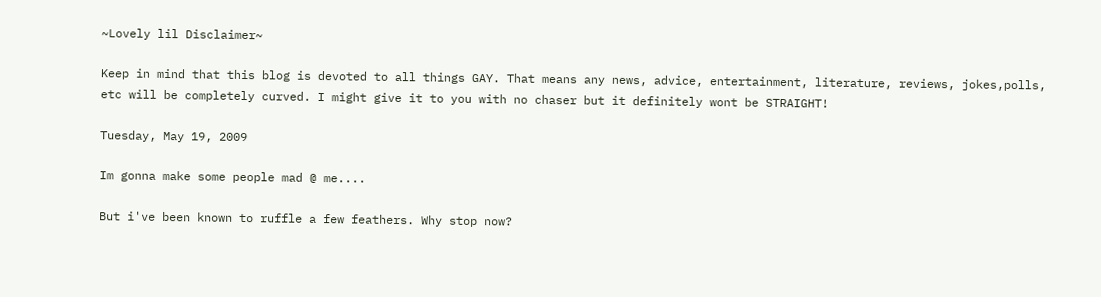~Lovely lil Disclaimer~

Keep in mind that this blog is devoted to all things GAY. That means any news, advice, entertainment, literature, reviews, jokes,polls, etc will be completely curved. I might give it to you with no chaser but it definitely wont be STRAIGHT!

Tuesday, May 19, 2009

Im gonna make some people mad @ me....

But i've been known to ruffle a few feathers. Why stop now?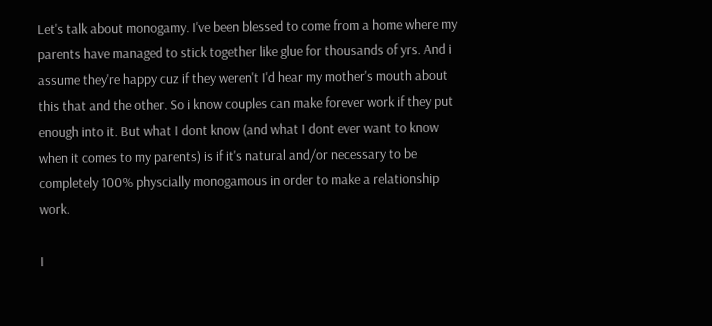Let's talk about monogamy. I've been blessed to come from a home where my parents have managed to stick together like glue for thousands of yrs. And i assume they're happy cuz if they weren't I'd hear my mother's mouth about this that and the other. So i know couples can make forever work if they put enough into it. But what I dont know (and what I dont ever want to know when it comes to my parents) is if it's natural and/or necessary to be completely 100% physcially monogamous in order to make a relationship work.

I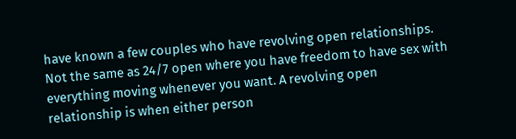have known a few couples who have revolving open relationships. Not the same as 24/7 open where you have freedom to have sex with everything moving whenever you want. A revolving open relationship is when either person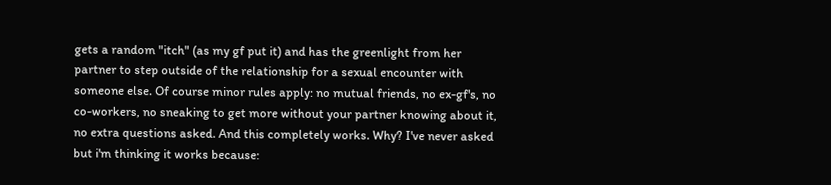gets a random "itch" (as my gf put it) and has the greenlight from her partner to step outside of the relationship for a sexual encounter with someone else. Of course minor rules apply: no mutual friends, no ex-gf's, no co-workers, no sneaking to get more without your partner knowing about it, no extra questions asked. And this completely works. Why? I've never asked but i'm thinking it works because: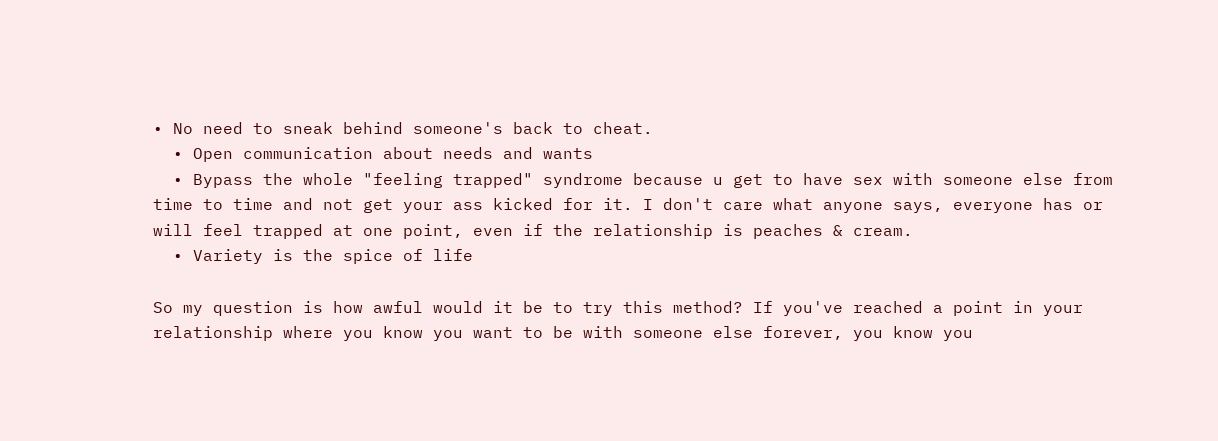• No need to sneak behind someone's back to cheat.
  • Open communication about needs and wants
  • Bypass the whole "feeling trapped" syndrome because u get to have sex with someone else from time to time and not get your ass kicked for it. I don't care what anyone says, everyone has or will feel trapped at one point, even if the relationship is peaches & cream.
  • Variety is the spice of life

So my question is how awful would it be to try this method? If you've reached a point in your relationship where you know you want to be with someone else forever, you know you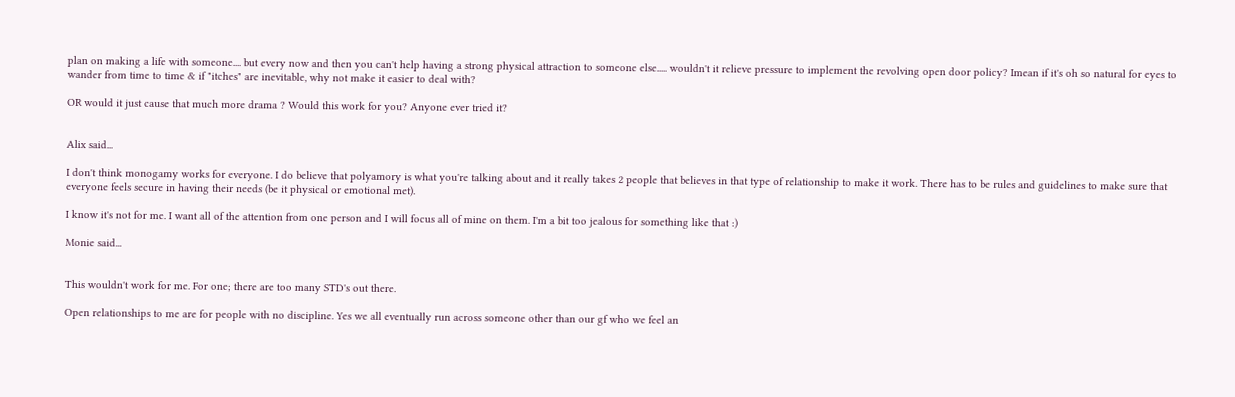plan on making a life with someone.... but every now and then you can't help having a strong physical attraction to someone else..... wouldn't it relieve pressure to implement the revolving open door policy? Imean if it's oh so natural for eyes to wander from time to time & if "itches" are inevitable, why not make it easier to deal with?

OR would it just cause that much more drama ? Would this work for you? Anyone ever tried it?


Alix said...

I don't think monogamy works for everyone. I do believe that polyamory is what you're talking about and it really takes 2 people that believes in that type of relationship to make it work. There has to be rules and guidelines to make sure that everyone feels secure in having their needs (be it physical or emotional met).

I know it's not for me. I want all of the attention from one person and I will focus all of mine on them. I'm a bit too jealous for something like that :)

Monie said...


This wouldn't work for me. For one; there are too many STD's out there.

Open relationships to me are for people with no discipline. Yes we all eventually run across someone other than our gf who we feel an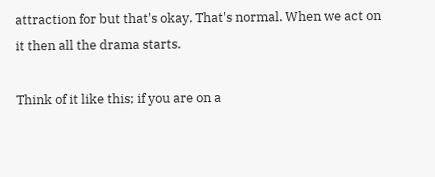attraction for but that's okay. That's normal. When we act on it then all the drama starts.

Think of it like this; if you are on a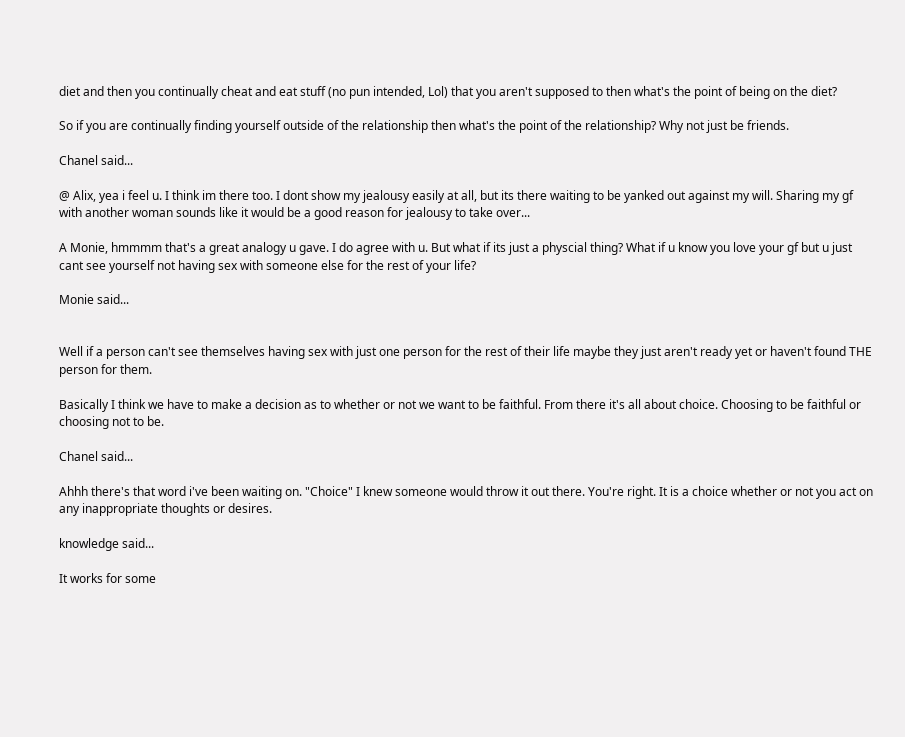diet and then you continually cheat and eat stuff (no pun intended, Lol) that you aren't supposed to then what's the point of being on the diet?

So if you are continually finding yourself outside of the relationship then what's the point of the relationship? Why not just be friends.

Chanel said...

@ Alix, yea i feel u. I think im there too. I dont show my jealousy easily at all, but its there waiting to be yanked out against my will. Sharing my gf with another woman sounds like it would be a good reason for jealousy to take over...

A Monie, hmmmm that's a great analogy u gave. I do agree with u. But what if its just a physcial thing? What if u know you love your gf but u just cant see yourself not having sex with someone else for the rest of your life?

Monie said...


Well if a person can't see themselves having sex with just one person for the rest of their life maybe they just aren't ready yet or haven't found THE person for them.

Basically I think we have to make a decision as to whether or not we want to be faithful. From there it's all about choice. Choosing to be faithful or choosing not to be.

Chanel said...

Ahhh there's that word i've been waiting on. "Choice" I knew someone would throw it out there. You're right. It is a choice whether or not you act on any inappropriate thoughts or desires.

knowledge said...

It works for some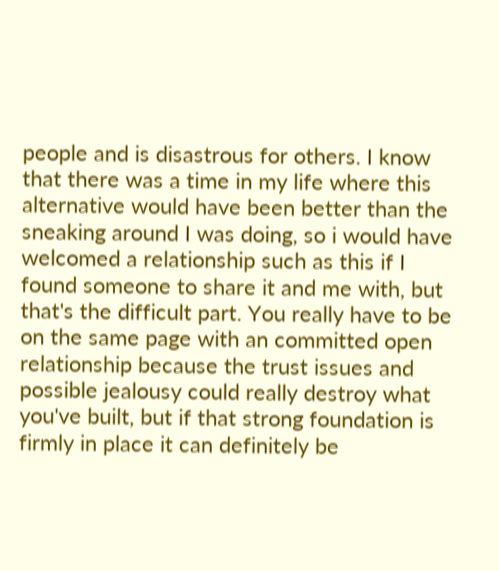people and is disastrous for others. I know that there was a time in my life where this alternative would have been better than the sneaking around I was doing, so i would have welcomed a relationship such as this if I found someone to share it and me with, but that's the difficult part. You really have to be on the same page with an committed open relationship because the trust issues and possible jealousy could really destroy what you've built, but if that strong foundation is firmly in place it can definitely be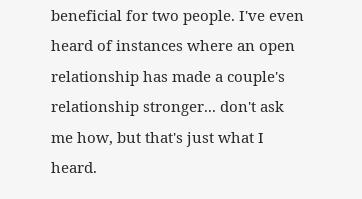beneficial for two people. I've even heard of instances where an open relationship has made a couple's relationship stronger... don't ask me how, but that's just what I heard.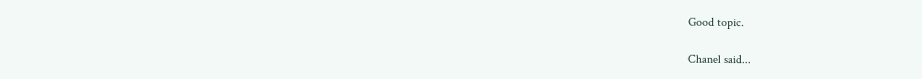Good topic.

Chanel said...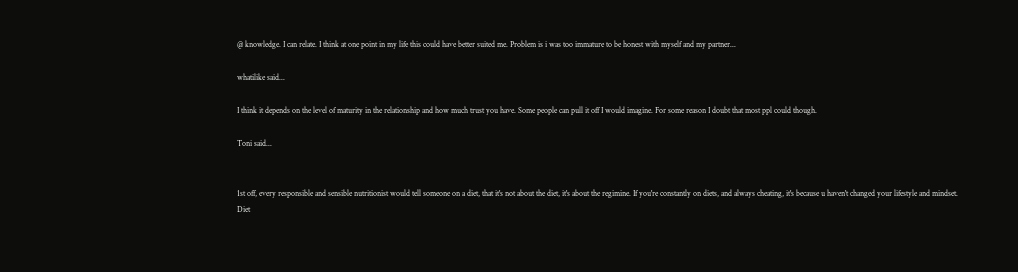@ knowledge. I can relate. I think at one point in my life this could have better suited me. Problem is i was too immature to be honest with myself and my partner...

whatilike said...

I think it depends on the level of maturity in the relationship and how much trust you have. Some people can pull it off I would imagine. For some reason I doubt that most ppl could though.

Toni said...


1st off, every responsible and sensible nutritionist would tell someone on a diet, that it's not about the diet, it's about the regimine. If you're constantly on diets, and always cheating, it's because u haven't changed your lifestyle and mindset. Diet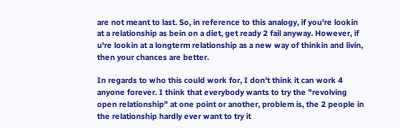are not meant to last. So, in reference to this analogy, if you're lookin at a relationship as bein on a diet, get ready 2 fail anyway. However, if u're lookin at a longterm relationship as a new way of thinkin and livin, then your chances are better.

In regards to who this could work for, I don't think it can work 4 anyone forever. I think that everybody wants to try the "revolving open relationship" at one point or another, problem is, the 2 people in the relationship hardly ever want to try it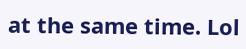at the same time. Lol